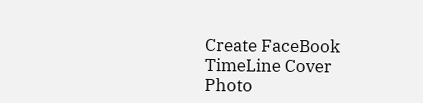Create FaceBook TimeLine Cover Photo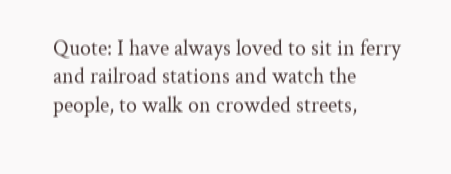Quote: I have always loved to sit in ferry and railroad stations and watch the people, to walk on crowded streets,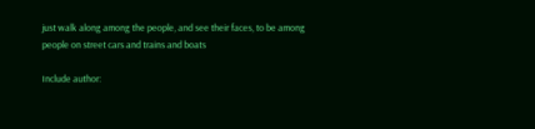just walk along among the people, and see their faces, to be among people on street cars and trains and boats

Include author: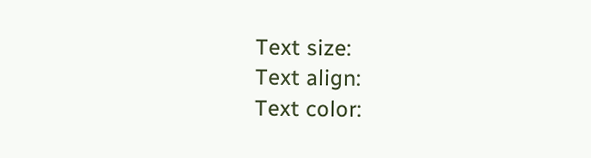Text size:
Text align:
Text color: